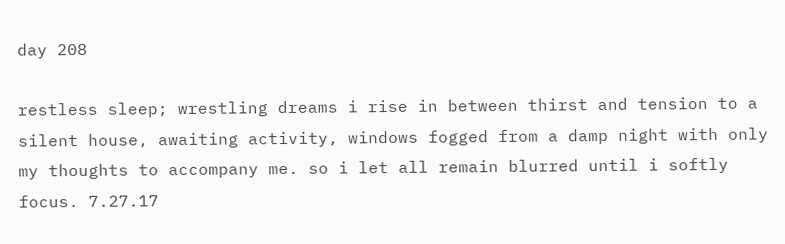day 208

restless sleep; wrestling dreams i rise in between thirst and tension to a silent house, awaiting activity, windows fogged from a damp night with only my thoughts to accompany me. so i let all remain blurred until i softly focus. 7.27.17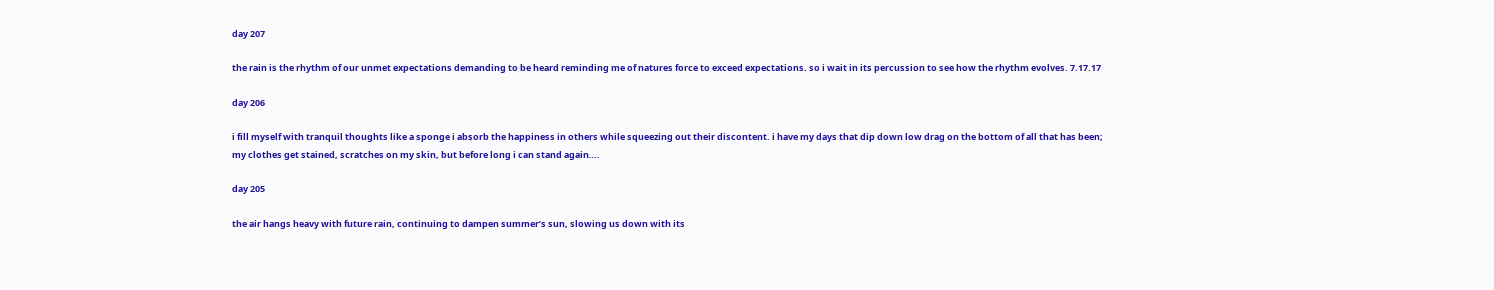day 207

the rain is the rhythm of our unmet expectations demanding to be heard reminding me of natures force to exceed expectations. so i wait in its percussion to see how the rhythm evolves. 7.17.17

day 206

i fill myself with tranquil thoughts like a sponge i absorb the happiness in others while squeezing out their discontent. i have my days that dip down low drag on the bottom of all that has been; my clothes get stained, scratches on my skin, but before long i can stand again….

day 205

the air hangs heavy with future rain, continuing to dampen summer’s sun, slowing us down with its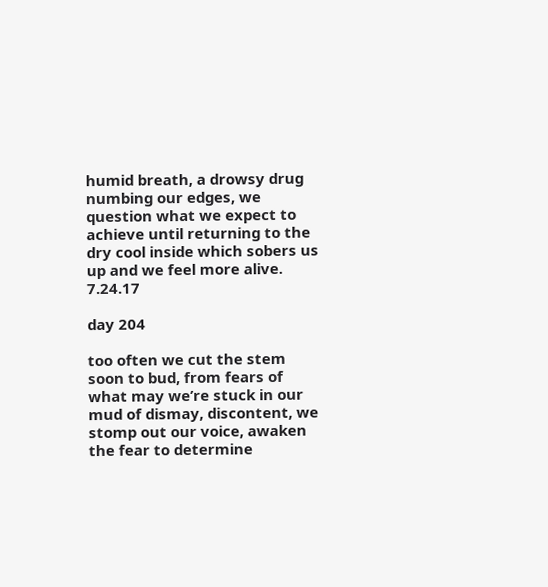humid breath, a drowsy drug numbing our edges, we question what we expect to achieve until returning to the dry cool inside which sobers us up and we feel more alive. 7.24.17

day 204

too often we cut the stem soon to bud, from fears of what may we’re stuck in our mud of dismay, discontent, we stomp out our voice, awaken the fear to determine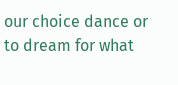our choice dance or to dream for what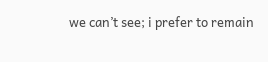we can’t see; i prefer to remain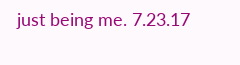just being me. 7.23.17